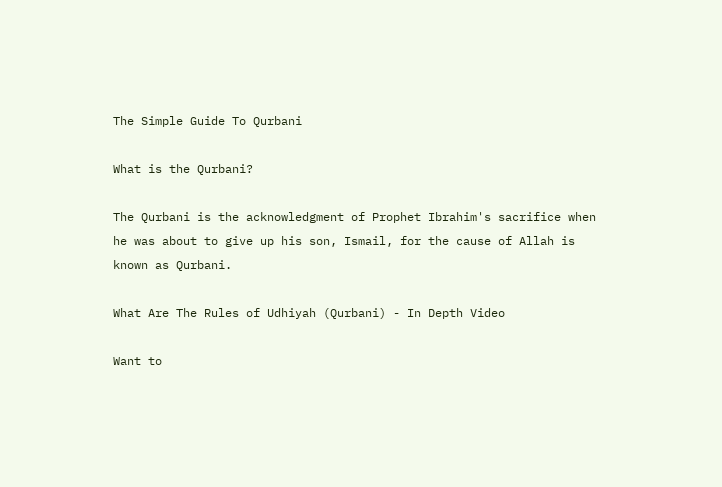The Simple Guide To Qurbani

What is the Qurbani?

The Qurbani is the acknowledgment of Prophet Ibrahim's sacrifice when he was about to give up his son, Ismail, for the cause of Allah is known as Qurbani.

What Are The Rules of Udhiyah (Qurbani) - In Depth Video

Want to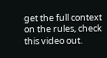get the full context on the rules, check this video out.